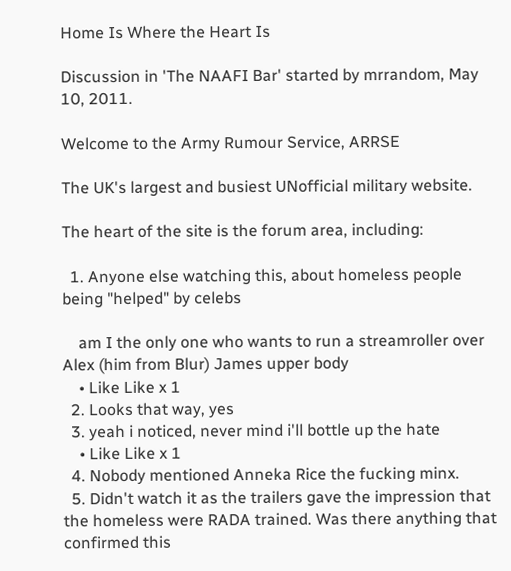Home Is Where the Heart Is

Discussion in 'The NAAFI Bar' started by mrrandom, May 10, 2011.

Welcome to the Army Rumour Service, ARRSE

The UK's largest and busiest UNofficial military website.

The heart of the site is the forum area, including:

  1. Anyone else watching this, about homeless people being "helped" by celebs

    am I the only one who wants to run a streamroller over Alex (him from Blur) James upper body
    • Like Like x 1
  2. Looks that way, yes
  3. yeah i noticed, never mind i'll bottle up the hate
    • Like Like x 1
  4. Nobody mentioned Anneka Rice the fucking minx.
  5. Didn't watch it as the trailers gave the impression that the homeless were RADA trained. Was there anything that confirmed this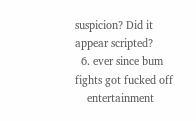suspicion? Did it appear scripted?
  6. ever since bum fights got fucked off
    entertainment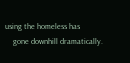using the homeless has
    gone downhill dramatically.